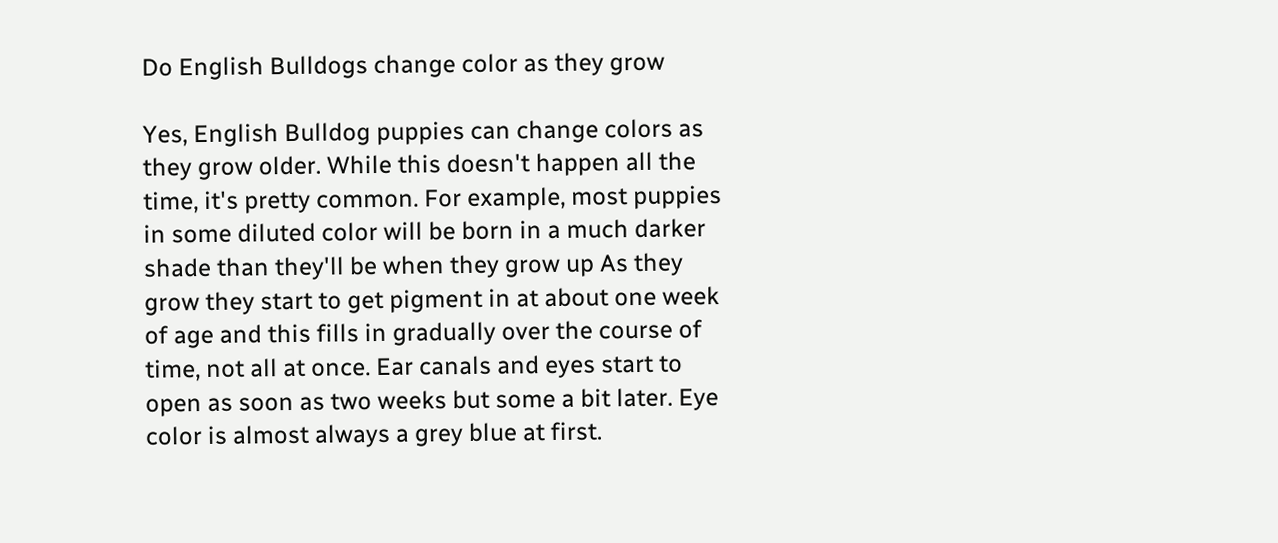Do English Bulldogs change color as they grow

Yes, English Bulldog puppies can change colors as they grow older. While this doesn't happen all the time, it's pretty common. For example, most puppies in some diluted color will be born in a much darker shade than they'll be when they grow up As they grow they start to get pigment in at about one week of age and this fills in gradually over the course of time, not all at once. Ear canals and eyes start to open as soon as two weeks but some a bit later. Eye color is almost always a grey blue at first.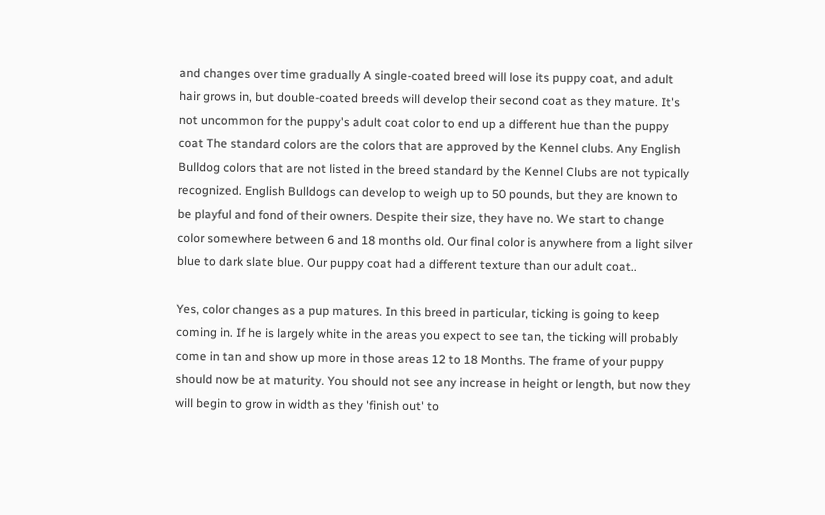and changes over time gradually A single-coated breed will lose its puppy coat, and adult hair grows in, but double-coated breeds will develop their second coat as they mature. It's not uncommon for the puppy's adult coat color to end up a different hue than the puppy coat The standard colors are the colors that are approved by the Kennel clubs. Any English Bulldog colors that are not listed in the breed standard by the Kennel Clubs are not typically recognized. English Bulldogs can develop to weigh up to 50 pounds, but they are known to be playful and fond of their owners. Despite their size, they have no. We start to change color somewhere between 6 and 18 months old. Our final color is anywhere from a light silver blue to dark slate blue. Our puppy coat had a different texture than our adult coat..

Yes, color changes as a pup matures. In this breed in particular, ticking is going to keep coming in. If he is largely white in the areas you expect to see tan, the ticking will probably come in tan and show up more in those areas 12 to 18 Months. The frame of your puppy should now be at maturity. You should not see any increase in height or length, but now they will begin to grow in width as they 'finish out' to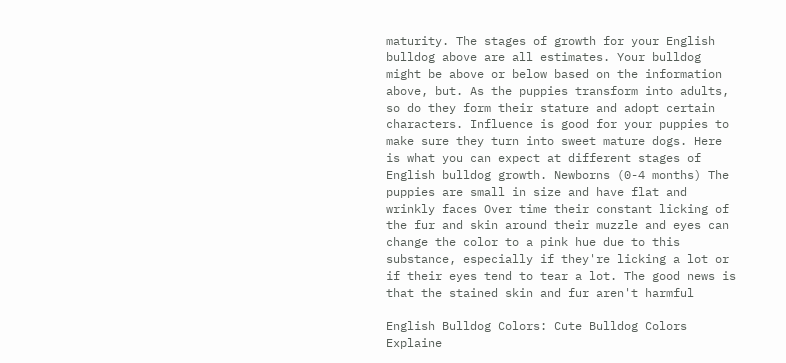maturity. The stages of growth for your English bulldog above are all estimates. Your bulldog might be above or below based on the information above, but. As the puppies transform into adults, so do they form their stature and adopt certain characters. Influence is good for your puppies to make sure they turn into sweet mature dogs. Here is what you can expect at different stages of English bulldog growth. Newborns (0-4 months) The puppies are small in size and have flat and wrinkly faces Over time their constant licking of the fur and skin around their muzzle and eyes can change the color to a pink hue due to this substance, especially if they're licking a lot or if their eyes tend to tear a lot. The good news is that the stained skin and fur aren't harmful

English Bulldog Colors: Cute Bulldog Colors Explaine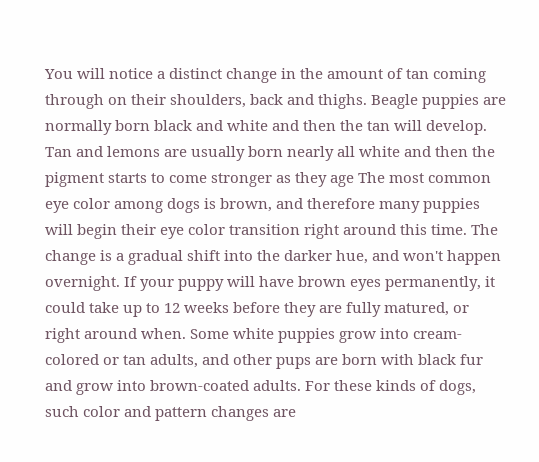You will notice a distinct change in the amount of tan coming through on their shoulders, back and thighs. Beagle puppies are normally born black and white and then the tan will develop. Tan and lemons are usually born nearly all white and then the pigment starts to come stronger as they age The most common eye color among dogs is brown, and therefore many puppies will begin their eye color transition right around this time. The change is a gradual shift into the darker hue, and won't happen overnight. If your puppy will have brown eyes permanently, it could take up to 12 weeks before they are fully matured, or right around when. Some white puppies grow into cream-colored or tan adults, and other pups are born with black fur and grow into brown-coated adults. For these kinds of dogs, such color and pattern changes are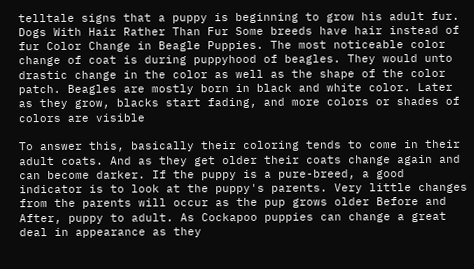telltale signs that a puppy is beginning to grow his adult fur. Dogs With Hair Rather Than Fur Some breeds have hair instead of fur Color Change in Beagle Puppies. The most noticeable color change of coat is during puppyhood of beagles. They would unto drastic change in the color as well as the shape of the color patch. Beagles are mostly born in black and white color. Later as they grow, blacks start fading, and more colors or shades of colors are visible

To answer this, basically their coloring tends to come in their adult coats. And as they get older their coats change again and can become darker. If the puppy is a pure-breed, a good indicator is to look at the puppy's parents. Very little changes from the parents will occur as the pup grows older Before and After, puppy to adult. As Cockapoo puppies can change a great deal in appearance as they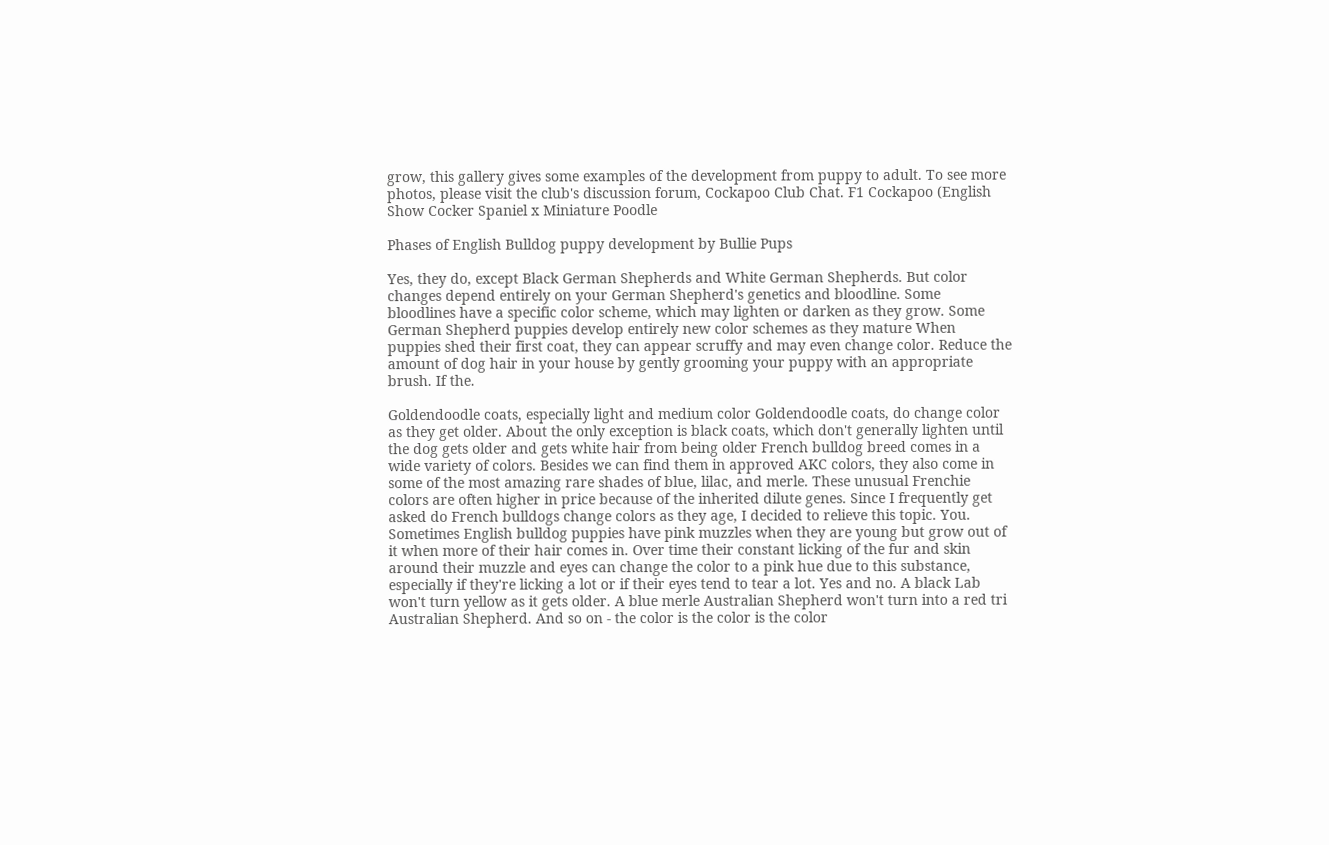grow, this gallery gives some examples of the development from puppy to adult. To see more photos, please visit the club's discussion forum, Cockapoo Club Chat. F1 Cockapoo (English Show Cocker Spaniel x Miniature Poodle

Phases of English Bulldog puppy development by Bullie Pups

Yes, they do, except Black German Shepherds and White German Shepherds. But color changes depend entirely on your German Shepherd's genetics and bloodline. Some bloodlines have a specific color scheme, which may lighten or darken as they grow. Some German Shepherd puppies develop entirely new color schemes as they mature When puppies shed their first coat, they can appear scruffy and may even change color. Reduce the amount of dog hair in your house by gently grooming your puppy with an appropriate brush. If the.

Goldendoodle coats, especially light and medium color Goldendoodle coats, do change color as they get older. About the only exception is black coats, which don't generally lighten until the dog gets older and gets white hair from being older French bulldog breed comes in a wide variety of colors. Besides we can find them in approved AKC colors, they also come in some of the most amazing rare shades of blue, lilac, and merle. These unusual Frenchie colors are often higher in price because of the inherited dilute genes. Since I frequently get asked do French bulldogs change colors as they age, I decided to relieve this topic. You. Sometimes English bulldog puppies have pink muzzles when they are young but grow out of it when more of their hair comes in. Over time their constant licking of the fur and skin around their muzzle and eyes can change the color to a pink hue due to this substance, especially if they're licking a lot or if their eyes tend to tear a lot. Yes and no. A black Lab won't turn yellow as it gets older. A blue merle Australian Shepherd won't turn into a red tri Australian Shepherd. And so on - the color is the color is the color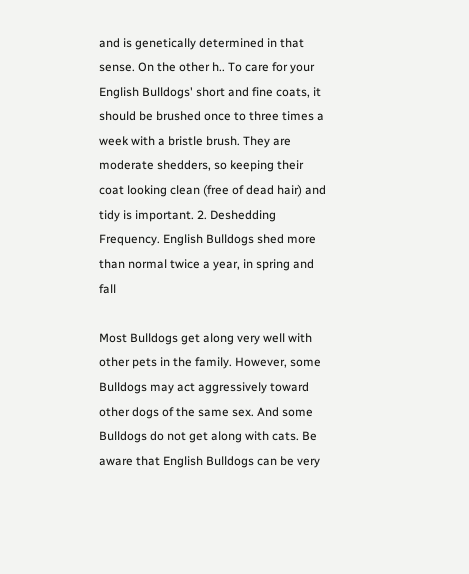and is genetically determined in that sense. On the other h.. To care for your English Bulldogs' short and fine coats, it should be brushed once to three times a week with a bristle brush. They are moderate shedders, so keeping their coat looking clean (free of dead hair) and tidy is important. 2. Deshedding Frequency. English Bulldogs shed more than normal twice a year, in spring and fall

Most Bulldogs get along very well with other pets in the family. However, some Bulldogs may act aggressively toward other dogs of the same sex. And some Bulldogs do not get along with cats. Be aware that English Bulldogs can be very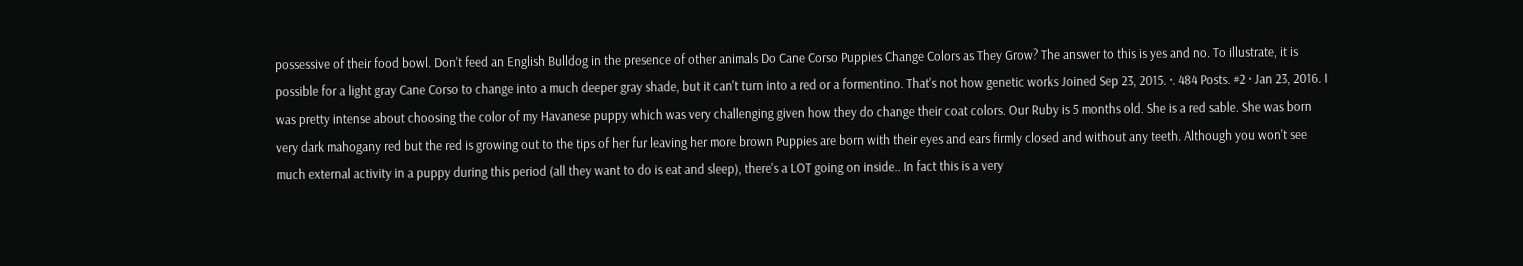possessive of their food bowl. Don't feed an English Bulldog in the presence of other animals Do Cane Corso Puppies Change Colors as They Grow? The answer to this is yes and no. To illustrate, it is possible for a light gray Cane Corso to change into a much deeper gray shade, but it can't turn into a red or a formentino. That's not how genetic works Joined Sep 23, 2015. ·. 484 Posts. #2 · Jan 23, 2016. I was pretty intense about choosing the color of my Havanese puppy which was very challenging given how they do change their coat colors. Our Ruby is 5 months old. She is a red sable. She was born very dark mahogany red but the red is growing out to the tips of her fur leaving her more brown Puppies are born with their eyes and ears firmly closed and without any teeth. Although you won't see much external activity in a puppy during this period (all they want to do is eat and sleep), there's a LOT going on inside.. In fact this is a very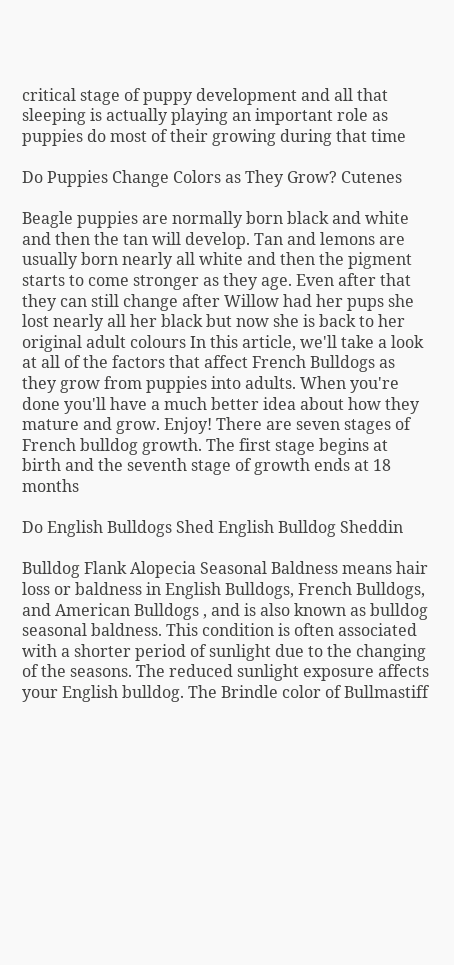critical stage of puppy development and all that sleeping is actually playing an important role as puppies do most of their growing during that time

Do Puppies Change Colors as They Grow? Cutenes

Beagle puppies are normally born black and white and then the tan will develop. Tan and lemons are usually born nearly all white and then the pigment starts to come stronger as they age. Even after that they can still change after Willow had her pups she lost nearly all her black but now she is back to her original adult colours In this article, we'll take a look at all of the factors that affect French Bulldogs as they grow from puppies into adults. When you're done you'll have a much better idea about how they mature and grow. Enjoy! There are seven stages of French bulldog growth. The first stage begins at birth and the seventh stage of growth ends at 18 months

Do English Bulldogs Shed English Bulldog Sheddin

Bulldog Flank Alopecia Seasonal Baldness means hair loss or baldness in English Bulldogs, French Bulldogs, and American Bulldogs , and is also known as bulldog seasonal baldness. This condition is often associated with a shorter period of sunlight due to the changing of the seasons. The reduced sunlight exposure affects your English bulldog. The Brindle color of Bullmastiff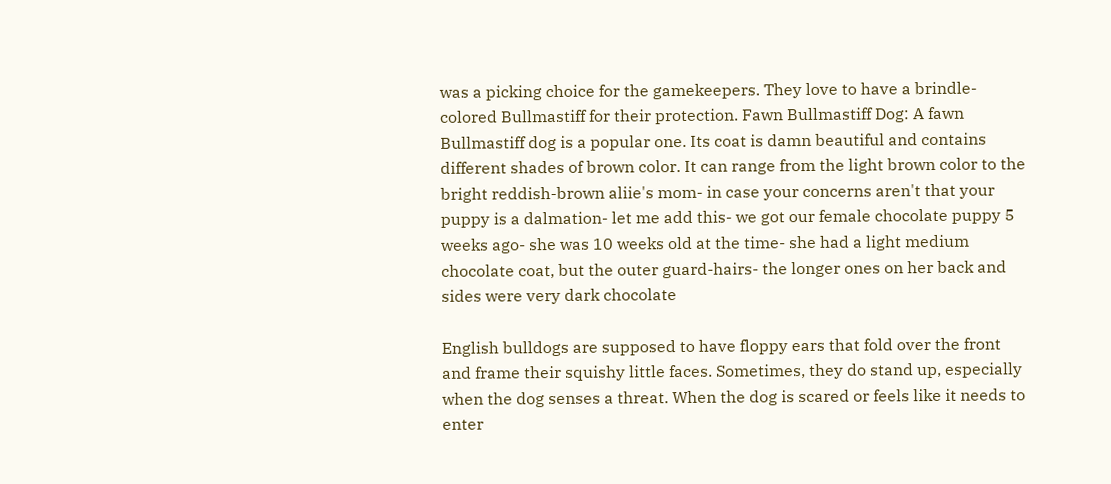was a picking choice for the gamekeepers. They love to have a brindle-colored Bullmastiff for their protection. Fawn Bullmastiff Dog: A fawn Bullmastiff dog is a popular one. Its coat is damn beautiful and contains different shades of brown color. It can range from the light brown color to the bright reddish-brown aliie's mom- in case your concerns aren't that your puppy is a dalmation- let me add this- we got our female chocolate puppy 5 weeks ago- she was 10 weeks old at the time- she had a light medium chocolate coat, but the outer guard-hairs- the longer ones on her back and sides were very dark chocolate

English bulldogs are supposed to have floppy ears that fold over the front and frame their squishy little faces. Sometimes, they do stand up, especially when the dog senses a threat. When the dog is scared or feels like it needs to enter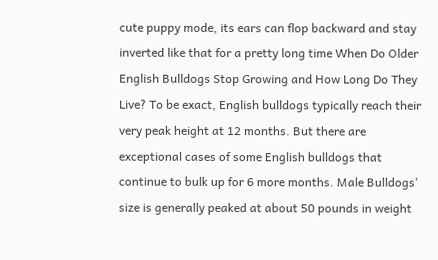cute puppy mode, its ears can flop backward and stay inverted like that for a pretty long time When Do Older English Bulldogs Stop Growing and How Long Do They Live? To be exact, English bulldogs typically reach their very peak height at 12 months. But there are exceptional cases of some English bulldogs that continue to bulk up for 6 more months. Male Bulldogs' size is generally peaked at about 50 pounds in weight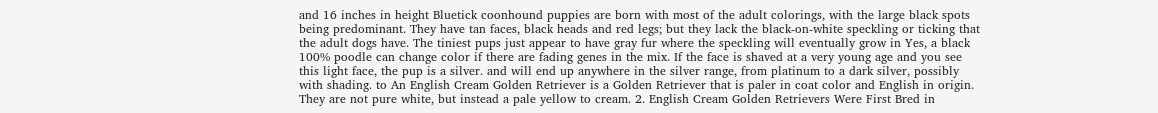and 16 inches in height Bluetick coonhound puppies are born with most of the adult colorings, with the large black spots being predominant. They have tan faces, black heads and red legs; but they lack the black-on-white speckling or ticking that the adult dogs have. The tiniest pups just appear to have gray fur where the speckling will eventually grow in Yes, a black 100% poodle can change color if there are fading genes in the mix. If the face is shaved at a very young age and you see this light face, the pup is a silver. and will end up anywhere in the silver range, from platinum to a dark silver, possibly with shading. to An English Cream Golden Retriever is a Golden Retriever that is paler in coat color and English in origin. They are not pure white, but instead a pale yellow to cream. 2. English Cream Golden Retrievers Were First Bred in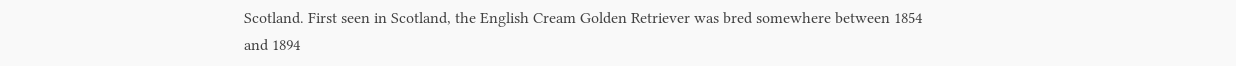Scotland. First seen in Scotland, the English Cream Golden Retriever was bred somewhere between 1854 and 1894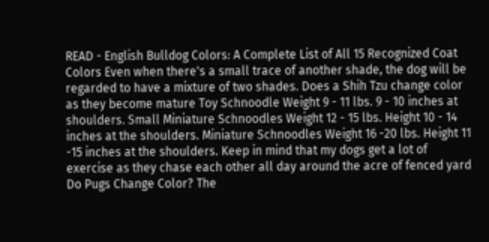READ - English Bulldog Colors: A Complete List of All 15 Recognized Coat Colors Even when there's a small trace of another shade, the dog will be regarded to have a mixture of two shades. Does a Shih Tzu change color as they become mature Toy Schnoodle Weight 9 - 11 lbs. 9 - 10 inches at shoulders. Small Miniature Schnoodles Weight 12 - 15 lbs. Height 10 - 14 inches at the shoulders. Miniature Schnoodles Weight 16 -20 lbs. Height 11 -15 inches at the shoulders. Keep in mind that my dogs get a lot of exercise as they chase each other all day around the acre of fenced yard Do Pugs Change Color? The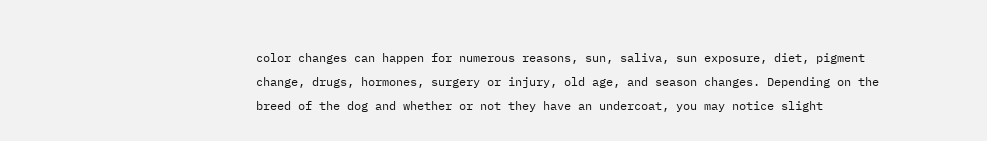color changes can happen for numerous reasons, sun, saliva, sun exposure, diet, pigment change, drugs, hormones, surgery or injury, old age, and season changes. Depending on the breed of the dog and whether or not they have an undercoat, you may notice slight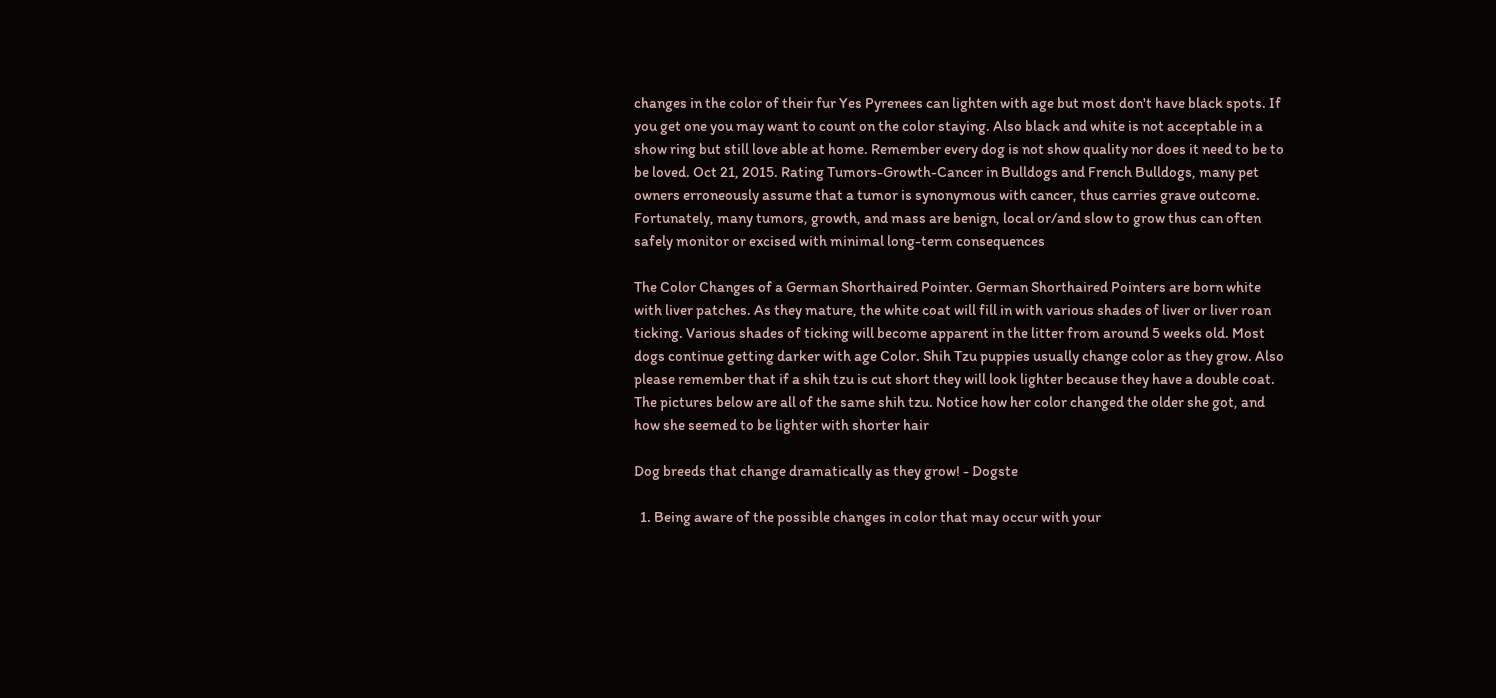changes in the color of their fur Yes Pyrenees can lighten with age but most don't have black spots. If you get one you may want to count on the color staying. Also black and white is not acceptable in a show ring but still love able at home. Remember every dog is not show quality nor does it need to be to be loved. Oct 21, 2015. Rating Tumors-Growth-Cancer in Bulldogs and French Bulldogs, many pet owners erroneously assume that a tumor is synonymous with cancer, thus carries grave outcome. Fortunately, many tumors, growth, and mass are benign, local or/and slow to grow thus can often safely monitor or excised with minimal long-term consequences

The Color Changes of a German Shorthaired Pointer. German Shorthaired Pointers are born white with liver patches. As they mature, the white coat will fill in with various shades of liver or liver roan ticking. Various shades of ticking will become apparent in the litter from around 5 weeks old. Most dogs continue getting darker with age Color. Shih Tzu puppies usually change color as they grow. Also please remember that if a shih tzu is cut short they will look lighter because they have a double coat. The pictures below are all of the same shih tzu. Notice how her color changed the older she got, and how she seemed to be lighter with shorter hair

Dog breeds that change dramatically as they grow! - Dogste

  1. Being aware of the possible changes in color that may occur with your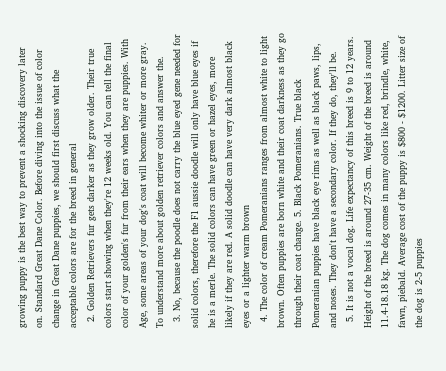growing puppy is the best way to prevent a shocking discovery later on. Standard Great Dane Color. Before diving into the issue of color change in Great Dane puppies, we should first discuss what the acceptable colors are for the breed in general
  2. Golden Retrievers fur gets darker as they grow older. Their true colors start showing when they're 12 weeks old. You can tell the final color of your golden's fur from their ears when they are puppies. With Age, some areas of your dog's coat will become whiter or more gray. To understand more about golden retriever colors and answer the.
  3. No, because the poodle does not carry the blue eyed gene needed for solid colors, therefore the F1 aussie doodle will only have blue eyes if he is a merle. The solid colors can have green or hazel eyes, more likely if they are red. A solid doodle can have very dark almost black eyes or a lighter warm brown
  4. The color of cream Pomeranians ranges from almost white to light brown. Often puppies are born white and their coat darkness as they go through their coat change. 5. Black Pomeranians. True black Pomeranian puppies have black eye rims as well as black paws, lips, and noses. They don't have a secondary color. If they do, they'll be.
  5. It is not a vocal dog. Life expectancy of this breed is 9 to 12 years. Height of the breed is around 27-35 cm. Weight of the breed is around 11.4-18.18 kg. The dog comes in many colors like red, brindle, white, fawn, piebald. Average cost of the puppy is $800 - $1200. Litter size of the dog is 2-5 puppies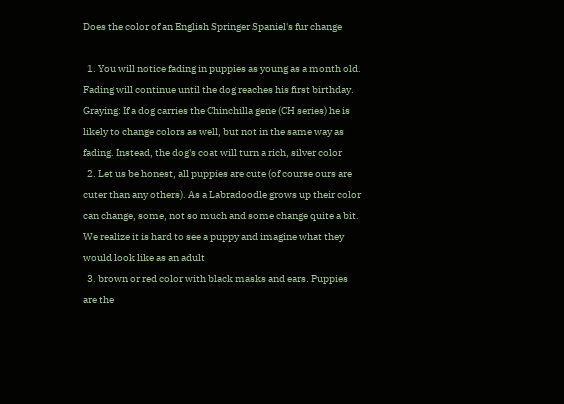Does the color of an English Springer Spaniel's fur change

  1. You will notice fading in puppies as young as a month old. Fading will continue until the dog reaches his first birthday. Graying: If a dog carries the Chinchilla gene (CH series) he is likely to change colors as well, but not in the same way as fading. Instead, the dog's coat will turn a rich, silver color
  2. Let us be honest, all puppies are cute (of course ours are cuter than any others). As a Labradoodle grows up their color can change, some, not so much and some change quite a bit. We realize it is hard to see a puppy and imagine what they would look like as an adult
  3. brown or red color with black masks and ears. Puppies are the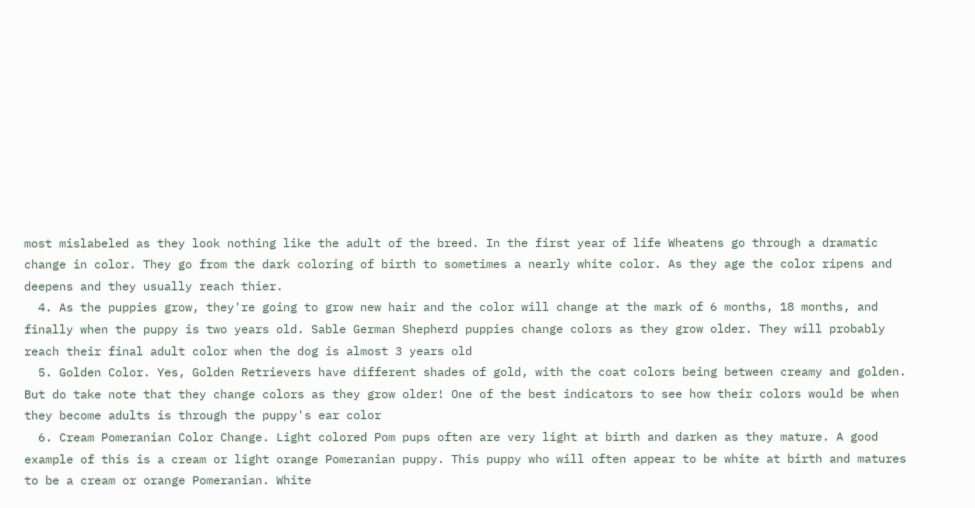most mislabeled as they look nothing like the adult of the breed. In the first year of life Wheatens go through a dramatic change in color. They go from the dark coloring of birth to sometimes a nearly white color. As they age the color ripens and deepens and they usually reach thier.
  4. As the puppies grow, they're going to grow new hair and the color will change at the mark of 6 months, 18 months, and finally when the puppy is two years old. Sable German Shepherd puppies change colors as they grow older. They will probably reach their final adult color when the dog is almost 3 years old
  5. Golden Color. Yes, Golden Retrievers have different shades of gold, with the coat colors being between creamy and golden. But do take note that they change colors as they grow older! One of the best indicators to see how their colors would be when they become adults is through the puppy's ear color
  6. Cream Pomeranian Color Change. Light colored Pom pups often are very light at birth and darken as they mature. A good example of this is a cream or light orange Pomeranian puppy. This puppy who will often appear to be white at birth and matures to be a cream or orange Pomeranian. White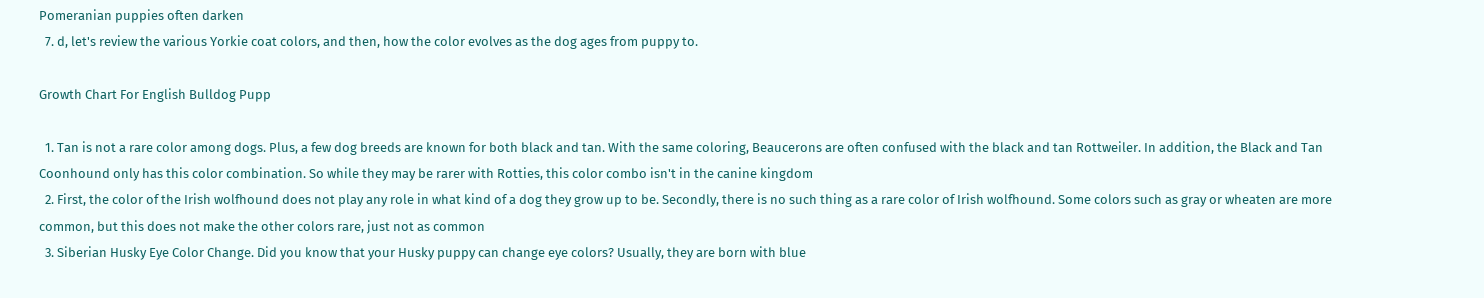Pomeranian puppies often darken
  7. d, let's review the various Yorkie coat colors, and then, how the color evolves as the dog ages from puppy to.

Growth Chart For English Bulldog Pupp

  1. Tan is not a rare color among dogs. Plus, a few dog breeds are known for both black and tan. With the same coloring, Beaucerons are often confused with the black and tan Rottweiler. In addition, the Black and Tan Coonhound only has this color combination. So while they may be rarer with Rotties, this color combo isn't in the canine kingdom
  2. First, the color of the Irish wolfhound does not play any role in what kind of a dog they grow up to be. Secondly, there is no such thing as a rare color of Irish wolfhound. Some colors such as gray or wheaten are more common, but this does not make the other colors rare, just not as common
  3. Siberian Husky Eye Color Change. Did you know that your Husky puppy can change eye colors? Usually, they are born with blue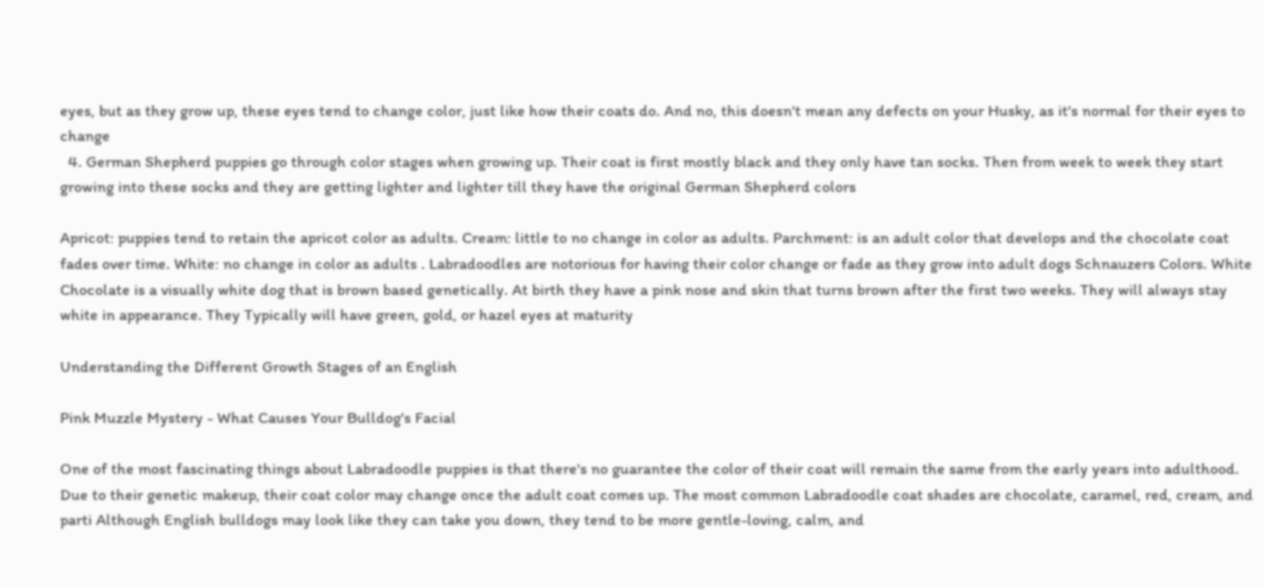eyes, but as they grow up, these eyes tend to change color, just like how their coats do. And no, this doesn't mean any defects on your Husky, as it's normal for their eyes to change
  4. German Shepherd puppies go through color stages when growing up. Their coat is first mostly black and they only have tan socks. Then from week to week they start growing into these socks and they are getting lighter and lighter till they have the original German Shepherd colors

Apricot: puppies tend to retain the apricot color as adults. Cream: little to no change in color as adults. Parchment: is an adult color that develops and the chocolate coat fades over time. White: no change in color as adults . Labradoodles are notorious for having their color change or fade as they grow into adult dogs Schnauzers Colors. White Chocolate is a visually white dog that is brown based genetically. At birth they have a pink nose and skin that turns brown after the first two weeks. They will always stay white in appearance. They Typically will have green, gold, or hazel eyes at maturity

Understanding the Different Growth Stages of an English

Pink Muzzle Mystery - What Causes Your Bulldog's Facial

One of the most fascinating things about Labradoodle puppies is that there's no guarantee the color of their coat will remain the same from the early years into adulthood. Due to their genetic makeup, their coat color may change once the adult coat comes up. The most common Labradoodle coat shades are chocolate, caramel, red, cream, and parti Although English bulldogs may look like they can take you down, they tend to be more gentle-loving, calm, and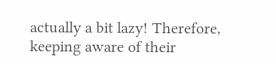actually a bit lazy! Therefore, keeping aware of their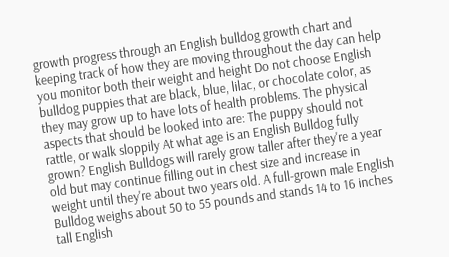growth progress through an English bulldog growth chart and keeping track of how they are moving throughout the day can help you monitor both their weight and height Do not choose English bulldog puppies that are black, blue, lilac, or chocolate color, as they may grow up to have lots of health problems. The physical aspects that should be looked into are: The puppy should not rattle, or walk sloppily At what age is an English Bulldog fully grown? English Bulldogs will rarely grow taller after they're a year old but may continue filling out in chest size and increase in weight until they're about two years old. A full-grown male English Bulldog weighs about 50 to 55 pounds and stands 14 to 16 inches tall English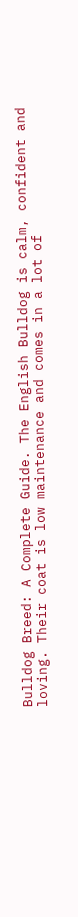Bulldog Breed: A Complete Guide. The English Bulldog is calm, confident and loving. Their coat is low maintenance and comes in a lot of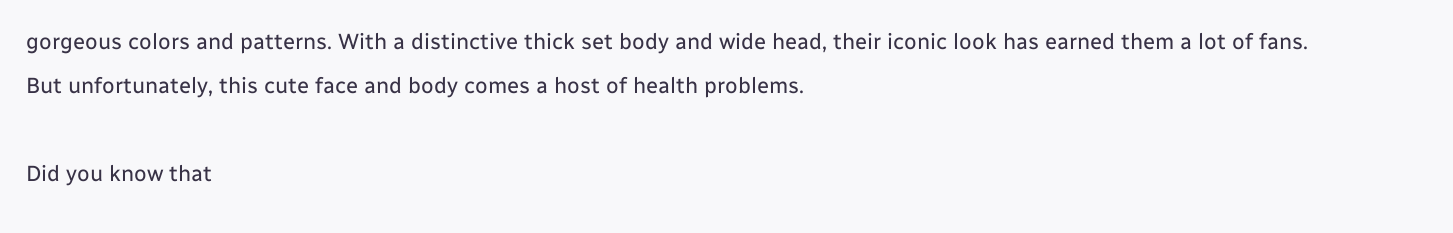gorgeous colors and patterns. With a distinctive thick set body and wide head, their iconic look has earned them a lot of fans. But unfortunately, this cute face and body comes a host of health problems.

Did you know that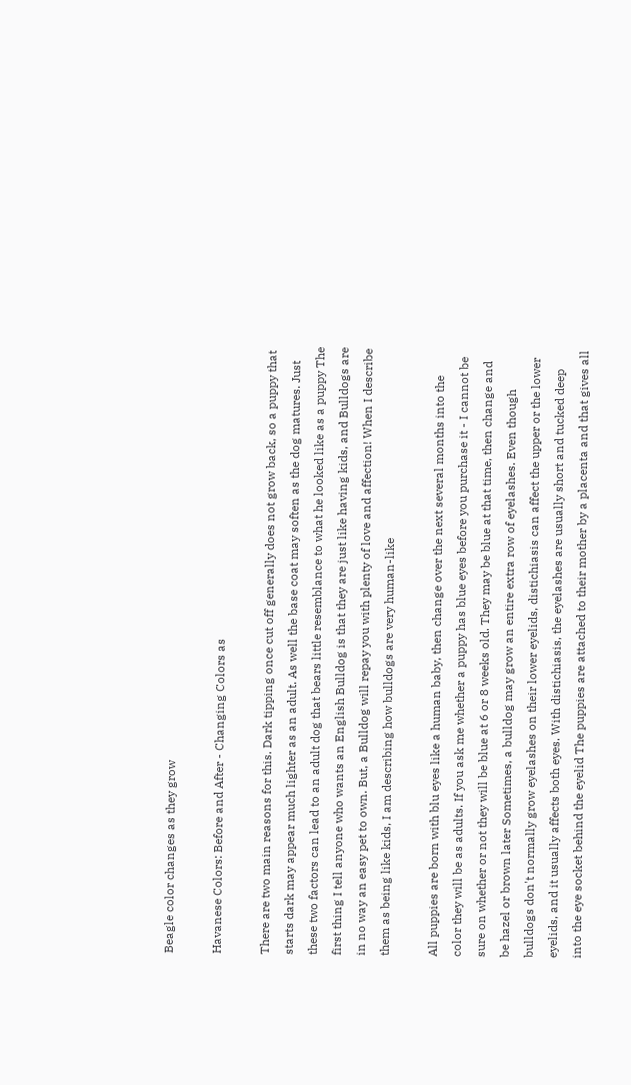Beagle color changes as they grow

Havanese Colors: Before and After - Changing Colors as

There are two main reasons for this. Dark tipping once cut off generally does not grow back, so a puppy that starts dark may appear much lighter as an adult. As well the base coat may soften as the dog matures. Just these two factors can lead to an adult dog that bears little resemblance to what he looked like as a puppy The first thing I tell anyone who wants an English Bulldog is that they are just like having kids, and Bulldogs are in no way an easy pet to own. But, a Bulldog will repay you with plenty of love and affection! When I describe them as being like kids, I am describing how bulldogs are very human-like

All puppies are born with blu eyes like a human baby, then change over the next several months into the color they will be as adults. If you ask me whether a puppy has blue eyes before you purchase it - I cannot be sure on whether or not they will be blue at 6 or 8 weeks old. They may be blue at that time, then change and be hazel or brown later Sometimes, a bulldog may grow an entire extra row of eyelashes. Even though bulldogs don't normally grow eyelashes on their lower eyelids, distichiasis can affect the upper or the lower eyelids, and it usually affects both eyes. With distichiasis, the eyelashes are usually short and tucked deep into the eye socket behind the eyelid The puppies are attached to their mother by a placenta and that gives all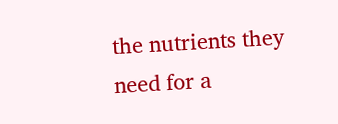the nutrients they need for a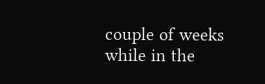couple of weeks while in the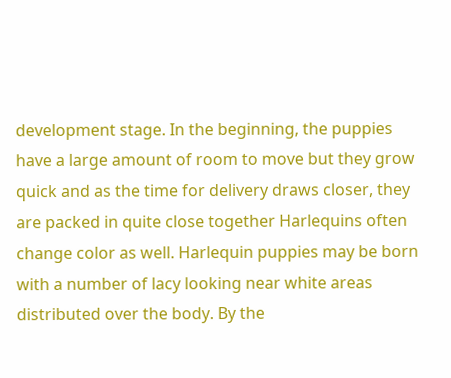development stage. In the beginning, the puppies have a large amount of room to move but they grow quick and as the time for delivery draws closer, they are packed in quite close together Harlequins often change color as well. Harlequin puppies may be born with a number of lacy looking near white areas distributed over the body. By the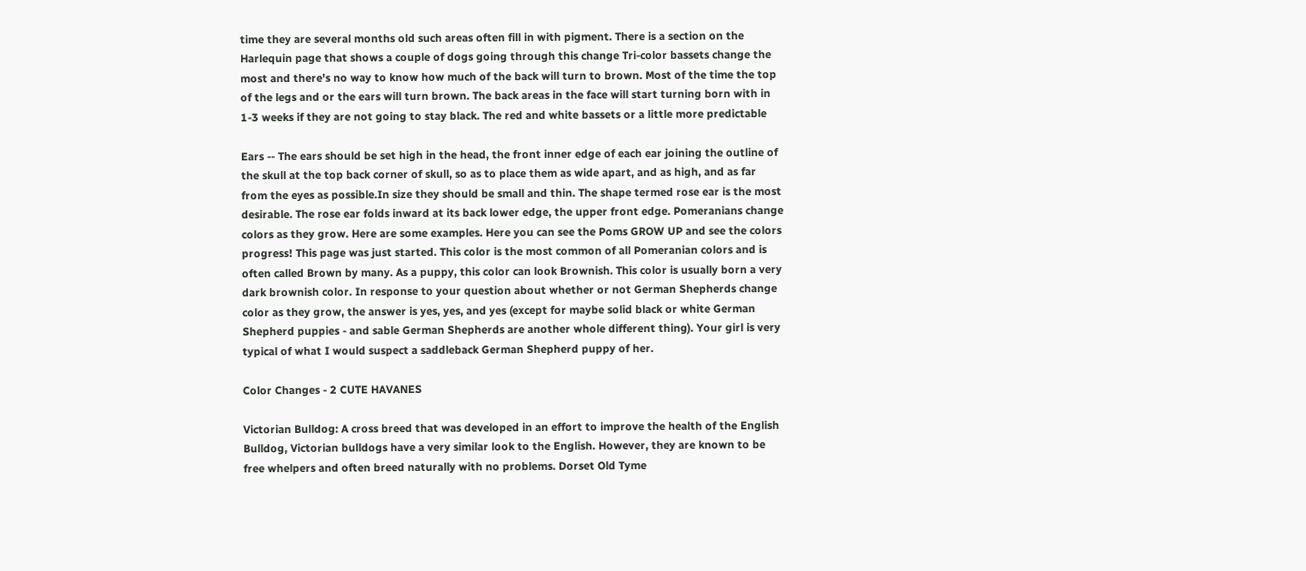time they are several months old such areas often fill in with pigment. There is a section on the Harlequin page that shows a couple of dogs going through this change Tri-color bassets change the most and there's no way to know how much of the back will turn to brown. Most of the time the top of the legs and or the ears will turn brown. The back areas in the face will start turning born with in 1-3 weeks if they are not going to stay black. The red and white bassets or a little more predictable

Ears -- The ears should be set high in the head, the front inner edge of each ear joining the outline of the skull at the top back corner of skull, so as to place them as wide apart, and as high, and as far from the eyes as possible.In size they should be small and thin. The shape termed rose ear is the most desirable. The rose ear folds inward at its back lower edge, the upper front edge. Pomeranians change colors as they grow. Here are some examples. Here you can see the Poms GROW UP and see the colors progress! This page was just started. This color is the most common of all Pomeranian colors and is often called Brown by many. As a puppy, this color can look Brownish. This color is usually born a very dark brownish color. In response to your question about whether or not German Shepherds change color as they grow, the answer is yes, yes, and yes (except for maybe solid black or white German Shepherd puppies - and sable German Shepherds are another whole different thing). Your girl is very typical of what I would suspect a saddleback German Shepherd puppy of her.

Color Changes - 2 CUTE HAVANES

Victorian Bulldog: A cross breed that was developed in an effort to improve the health of the English Bulldog, Victorian bulldogs have a very similar look to the English. However, they are known to be free whelpers and often breed naturally with no problems. Dorset Old Tyme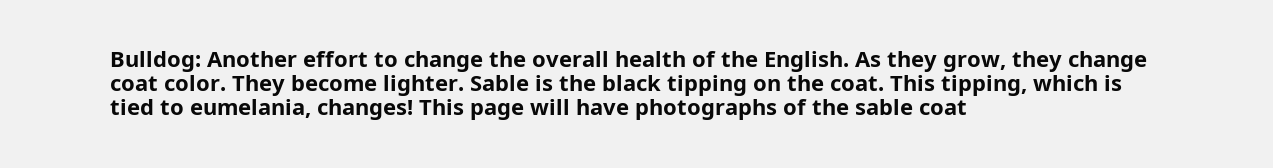Bulldog: Another effort to change the overall health of the English. As they grow, they change coat color. They become lighter. Sable is the black tipping on the coat. This tipping, which is tied to eumelania, changes! This page will have photographs of the sable coat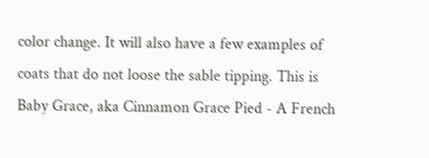color change. It will also have a few examples of coats that do not loose the sable tipping. This is Baby Grace, aka Cinnamon Grace Pied - A French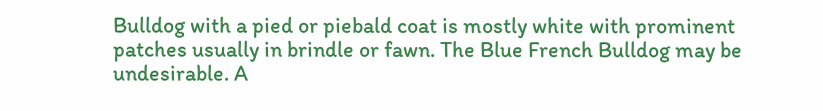Bulldog with a pied or piebald coat is mostly white with prominent patches usually in brindle or fawn. The Blue French Bulldog may be undesirable. A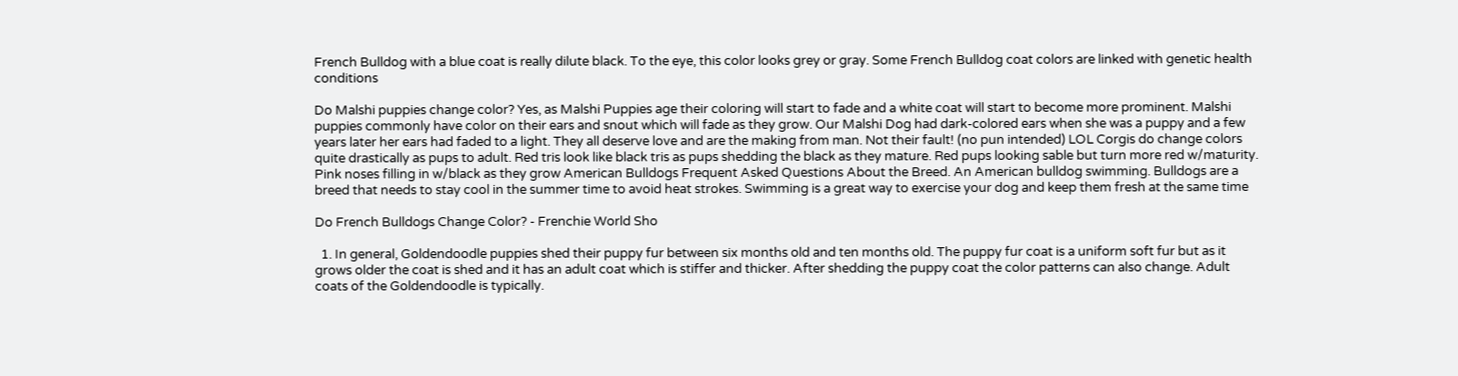French Bulldog with a blue coat is really dilute black. To the eye, this color looks grey or gray. Some French Bulldog coat colors are linked with genetic health conditions

Do Malshi puppies change color? Yes, as Malshi Puppies age their coloring will start to fade and a white coat will start to become more prominent. Malshi puppies commonly have color on their ears and snout which will fade as they grow. Our Malshi Dog had dark-colored ears when she was a puppy and a few years later her ears had faded to a light. They all deserve love and are the making from man. Not their fault! (no pun intended) LOL Corgis do change colors quite drastically as pups to adult. Red tris look like black tris as pups shedding the black as they mature. Red pups looking sable but turn more red w/maturity. Pink noses filling in w/black as they grow American Bulldogs Frequent Asked Questions About the Breed. An American bulldog swimming. Bulldogs are a breed that needs to stay cool in the summer time to avoid heat strokes. Swimming is a great way to exercise your dog and keep them fresh at the same time

Do French Bulldogs Change Color? - Frenchie World Sho

  1. In general, Goldendoodle puppies shed their puppy fur between six months old and ten months old. The puppy fur coat is a uniform soft fur but as it grows older the coat is shed and it has an adult coat which is stiffer and thicker. After shedding the puppy coat the color patterns can also change. Adult coats of the Goldendoodle is typically.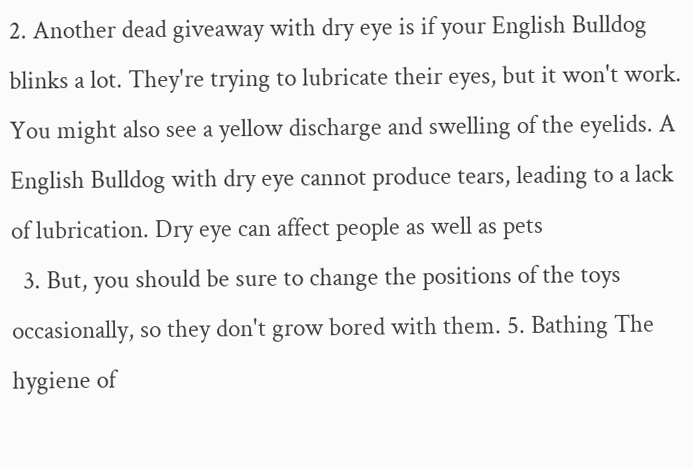2. Another dead giveaway with dry eye is if your English Bulldog blinks a lot. They're trying to lubricate their eyes, but it won't work. You might also see a yellow discharge and swelling of the eyelids. A English Bulldog with dry eye cannot produce tears, leading to a lack of lubrication. Dry eye can affect people as well as pets
  3. But, you should be sure to change the positions of the toys occasionally, so they don't grow bored with them. 5. Bathing The hygiene of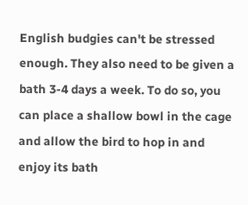English budgies can't be stressed enough. They also need to be given a bath 3-4 days a week. To do so, you can place a shallow bowl in the cage and allow the bird to hop in and enjoy its bath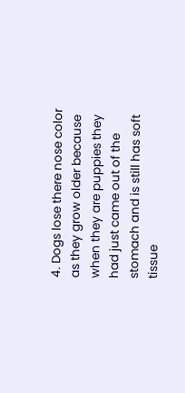4. Dogs lose there nose color as they grow older because when they are puppies they had just came out of the stomach and is still has soft tissue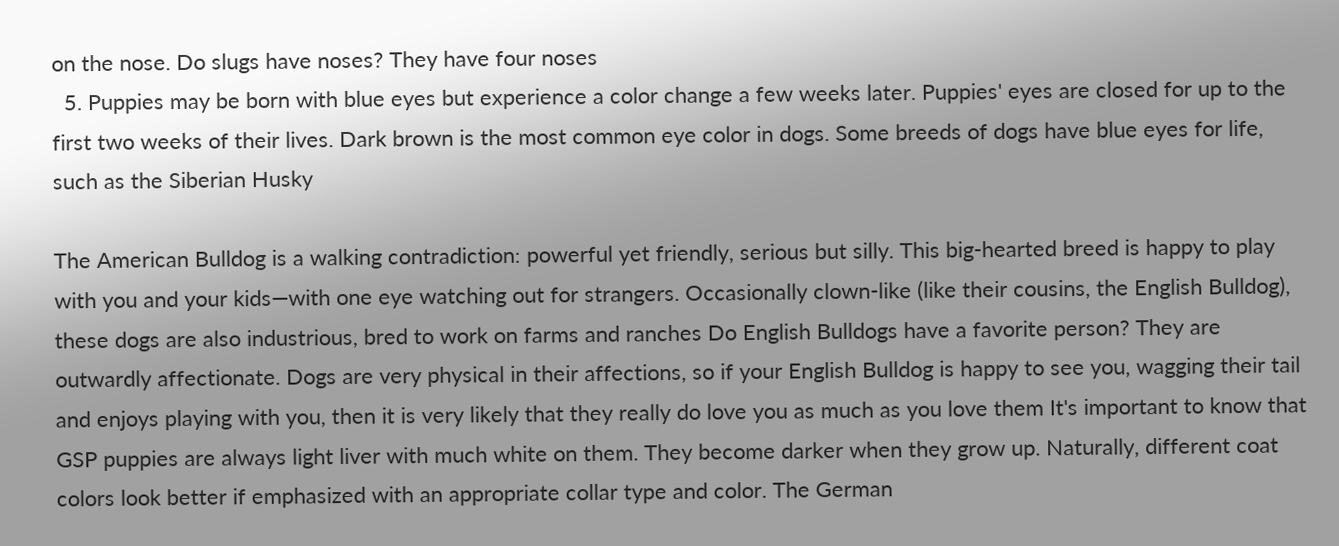on the nose. Do slugs have noses? They have four noses
  5. Puppies may be born with blue eyes but experience a color change a few weeks later. Puppies' eyes are closed for up to the first two weeks of their lives. Dark brown is the most common eye color in dogs. Some breeds of dogs have blue eyes for life, such as the Siberian Husky

The American Bulldog is a walking contradiction: powerful yet friendly, serious but silly. This big-hearted breed is happy to play with you and your kids—with one eye watching out for strangers. Occasionally clown-like (like their cousins, the English Bulldog), these dogs are also industrious, bred to work on farms and ranches Do English Bulldogs have a favorite person? They are outwardly affectionate. Dogs are very physical in their affections, so if your English Bulldog is happy to see you, wagging their tail and enjoys playing with you, then it is very likely that they really do love you as much as you love them It's important to know that GSP puppies are always light liver with much white on them. They become darker when they grow up. Naturally, different coat colors look better if emphasized with an appropriate collar type and color. The German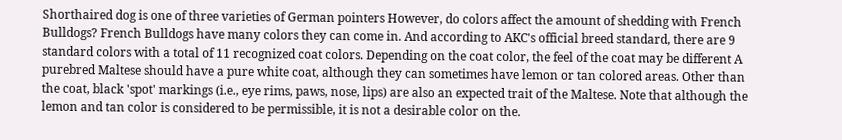Shorthaired dog is one of three varieties of German pointers However, do colors affect the amount of shedding with French Bulldogs? French Bulldogs have many colors they can come in. And according to AKC's official breed standard, there are 9 standard colors with a total of 11 recognized coat colors. Depending on the coat color, the feel of the coat may be different A purebred Maltese should have a pure white coat, although they can sometimes have lemon or tan colored areas. Other than the coat, black 'spot' markings (i.e., eye rims, paws, nose, lips) are also an expected trait of the Maltese. Note that although the lemon and tan color is considered to be permissible, it is not a desirable color on the.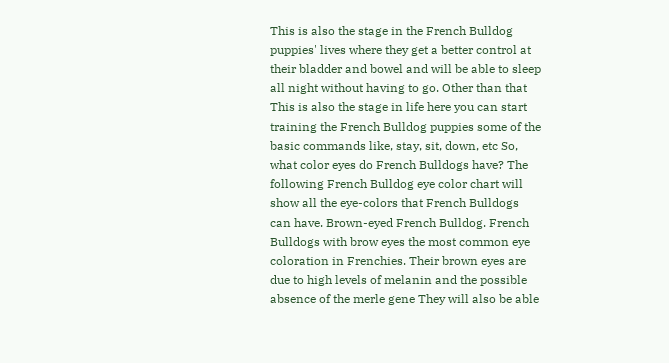This is also the stage in the French Bulldog puppies' lives where they get a better control at their bladder and bowel and will be able to sleep all night without having to go. Other than that This is also the stage in life here you can start training the French Bulldog puppies some of the basic commands like, stay, sit, down, etc So, what color eyes do French Bulldogs have? The following French Bulldog eye color chart will show all the eye-colors that French Bulldogs can have. Brown-eyed French Bulldog. French Bulldogs with brow eyes the most common eye coloration in Frenchies. Their brown eyes are due to high levels of melanin and the possible absence of the merle gene They will also be able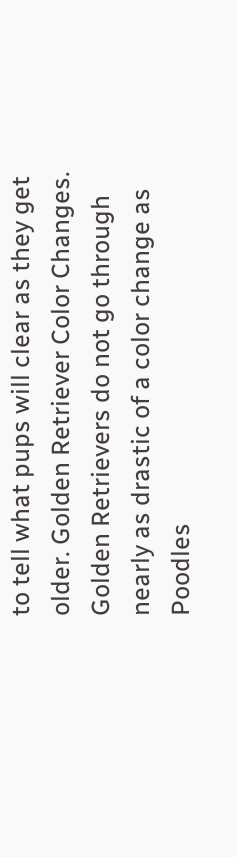to tell what pups will clear as they get older. Golden Retriever Color Changes. Golden Retrievers do not go through nearly as drastic of a color change as Poodles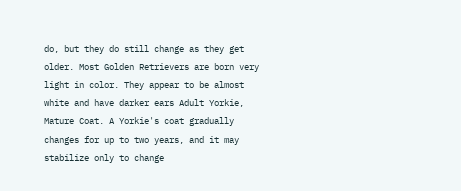do, but they do still change as they get older. Most Golden Retrievers are born very light in color. They appear to be almost white and have darker ears Adult Yorkie, Mature Coat. A Yorkie's coat gradually changes for up to two years, and it may stabilize only to change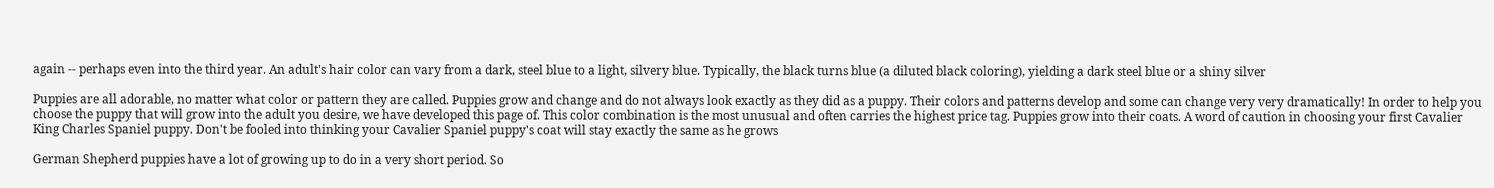again -- perhaps even into the third year. An adult's hair color can vary from a dark, steel blue to a light, silvery blue. Typically, the black turns blue (a diluted black coloring), yielding a dark steel blue or a shiny silver

Puppies are all adorable, no matter what color or pattern they are called. Puppies grow and change and do not always look exactly as they did as a puppy. Their colors and patterns develop and some can change very very dramatically! In order to help you choose the puppy that will grow into the adult you desire, we have developed this page of. This color combination is the most unusual and often carries the highest price tag. Puppies grow into their coats. A word of caution in choosing your first Cavalier King Charles Spaniel puppy. Don't be fooled into thinking your Cavalier Spaniel puppy's coat will stay exactly the same as he grows

German Shepherd puppies have a lot of growing up to do in a very short period. So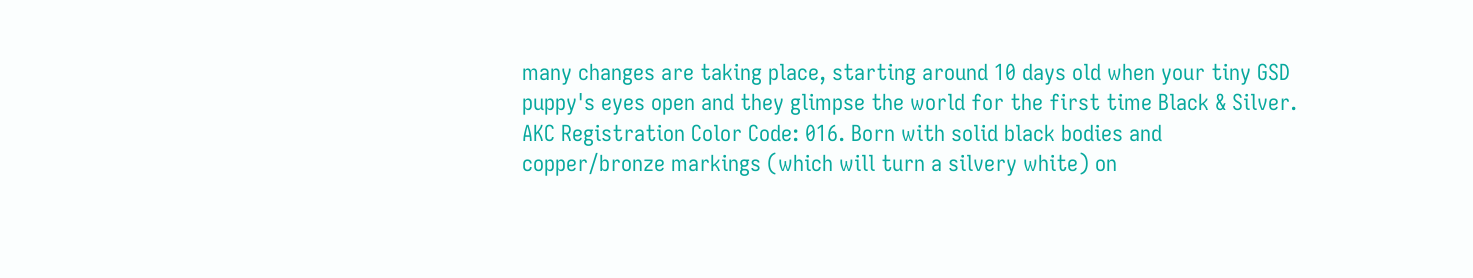many changes are taking place, starting around 10 days old when your tiny GSD puppy's eyes open and they glimpse the world for the first time Black & Silver. AKC Registration Color Code: 016. Born with solid black bodies and copper/bronze markings (which will turn a silvery white) on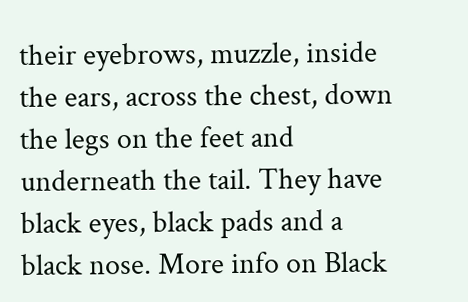their eyebrows, muzzle, inside the ears, across the chest, down the legs on the feet and underneath the tail. They have black eyes, black pads and a black nose. More info on Black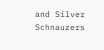and Silver Schnauzers